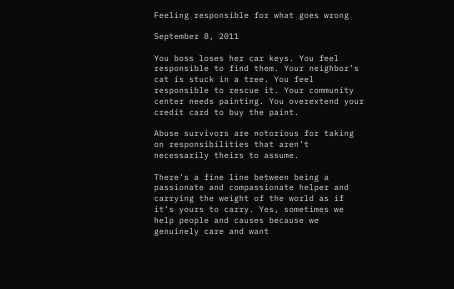Feeling responsible for what goes wrong

September 8, 2011

You boss loses her car keys. You feel responsible to find them. Your neighbor’s cat is stuck in a tree. You feel responsible to rescue it. Your community center needs painting. You overextend your credit card to buy the paint.

Abuse survivors are notorious for taking on responsibilities that aren’t necessarily theirs to assume.

There’s a fine line between being a passionate and compassionate helper and carrying the weight of the world as if it’s yours to carry. Yes, sometimes we help people and causes because we genuinely care and want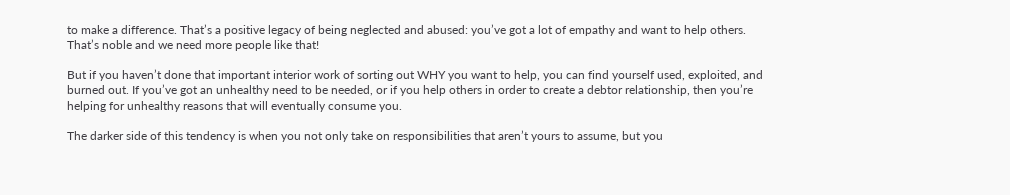to make a difference. That’s a positive legacy of being neglected and abused: you’ve got a lot of empathy and want to help others. That’s noble and we need more people like that!

But if you haven’t done that important interior work of sorting out WHY you want to help, you can find yourself used, exploited, and burned out. If you’ve got an unhealthy need to be needed, or if you help others in order to create a debtor relationship, then you’re helping for unhealthy reasons that will eventually consume you.

The darker side of this tendency is when you not only take on responsibilities that aren’t yours to assume, but you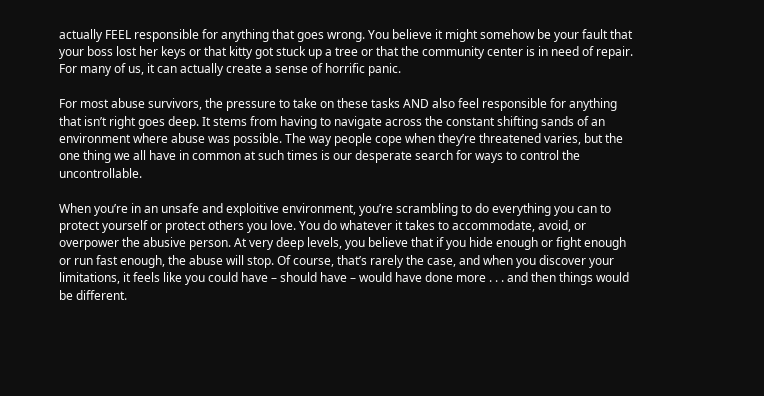actually FEEL responsible for anything that goes wrong. You believe it might somehow be your fault that your boss lost her keys or that kitty got stuck up a tree or that the community center is in need of repair.  For many of us, it can actually create a sense of horrific panic.

For most abuse survivors, the pressure to take on these tasks AND also feel responsible for anything that isn’t right goes deep. It stems from having to navigate across the constant shifting sands of an environment where abuse was possible. The way people cope when they’re threatened varies, but the one thing we all have in common at such times is our desperate search for ways to control the uncontrollable.

When you’re in an unsafe and exploitive environment, you’re scrambling to do everything you can to protect yourself or protect others you love. You do whatever it takes to accommodate, avoid, or overpower the abusive person. At very deep levels, you believe that if you hide enough or fight enough or run fast enough, the abuse will stop. Of course, that’s rarely the case, and when you discover your limitations, it feels like you could have – should have – would have done more . . . and then things would be different.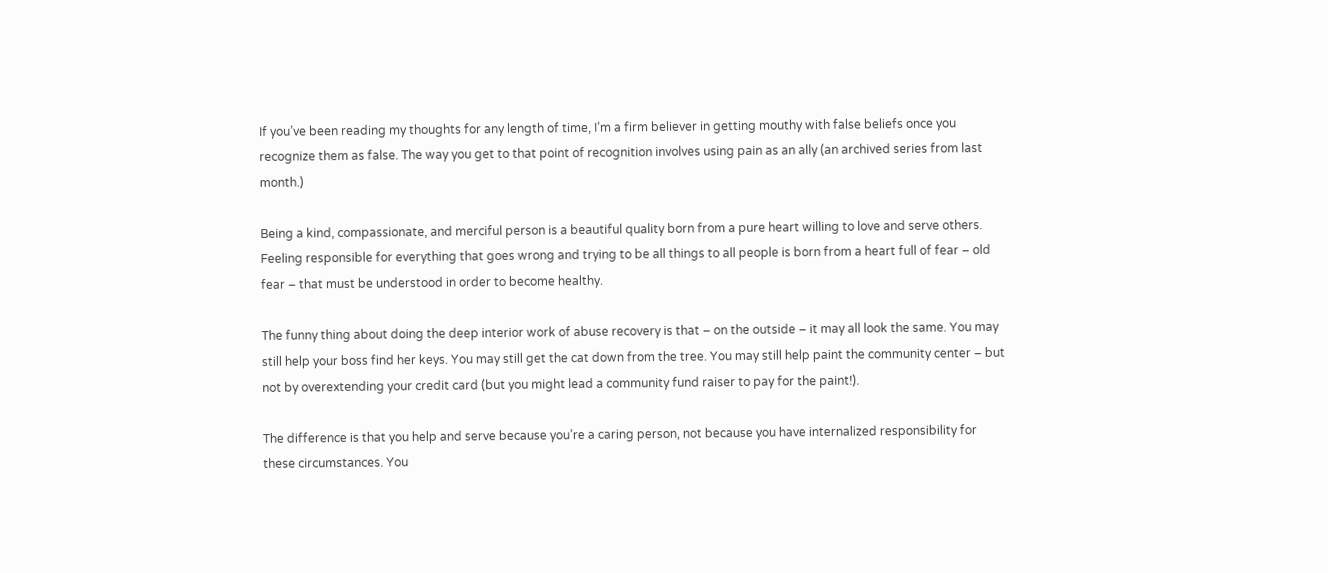If you’ve been reading my thoughts for any length of time, I’m a firm believer in getting mouthy with false beliefs once you recognize them as false. The way you get to that point of recognition involves using pain as an ally (an archived series from last month.)

Being a kind, compassionate, and merciful person is a beautiful quality born from a pure heart willing to love and serve others. Feeling responsible for everything that goes wrong and trying to be all things to all people is born from a heart full of fear – old fear – that must be understood in order to become healthy.

The funny thing about doing the deep interior work of abuse recovery is that – on the outside – it may all look the same. You may still help your boss find her keys. You may still get the cat down from the tree. You may still help paint the community center – but not by overextending your credit card (but you might lead a community fund raiser to pay for the paint!).

The difference is that you help and serve because you’re a caring person, not because you have internalized responsibility for these circumstances. You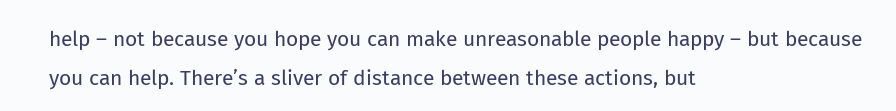help – not because you hope you can make unreasonable people happy – but because you can help. There’s a sliver of distance between these actions, but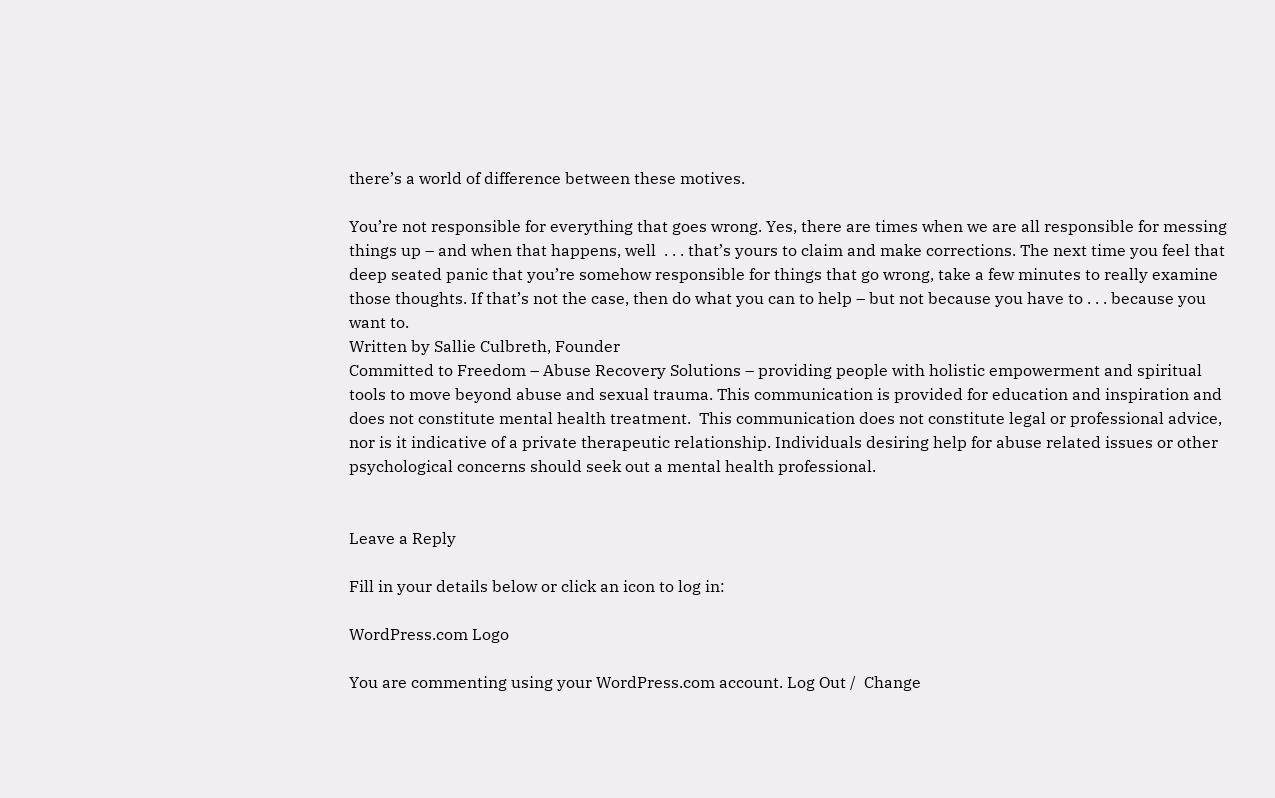there’s a world of difference between these motives.

You’re not responsible for everything that goes wrong. Yes, there are times when we are all responsible for messing things up – and when that happens, well  . . . that’s yours to claim and make corrections. The next time you feel that deep seated panic that you’re somehow responsible for things that go wrong, take a few minutes to really examine those thoughts. If that’s not the case, then do what you can to help – but not because you have to . . . because you want to.
Written by Sallie Culbreth, Founder
Committed to Freedom – Abuse Recovery Solutions – providing people with holistic empowerment and spiritual tools to move beyond abuse and sexual trauma. This communication is provided for education and inspiration and does not constitute mental health treatment.  This communication does not constitute legal or professional advice, nor is it indicative of a private therapeutic relationship. Individuals desiring help for abuse related issues or other psychological concerns should seek out a mental health professional.


Leave a Reply

Fill in your details below or click an icon to log in:

WordPress.com Logo

You are commenting using your WordPress.com account. Log Out /  Change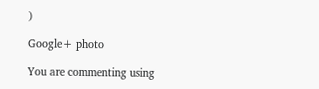)

Google+ photo

You are commenting using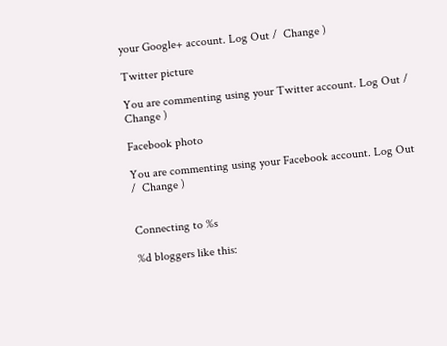your Google+ account. Log Out /  Change )

Twitter picture

You are commenting using your Twitter account. Log Out /  Change )

Facebook photo

You are commenting using your Facebook account. Log Out /  Change )


Connecting to %s

%d bloggers like this: